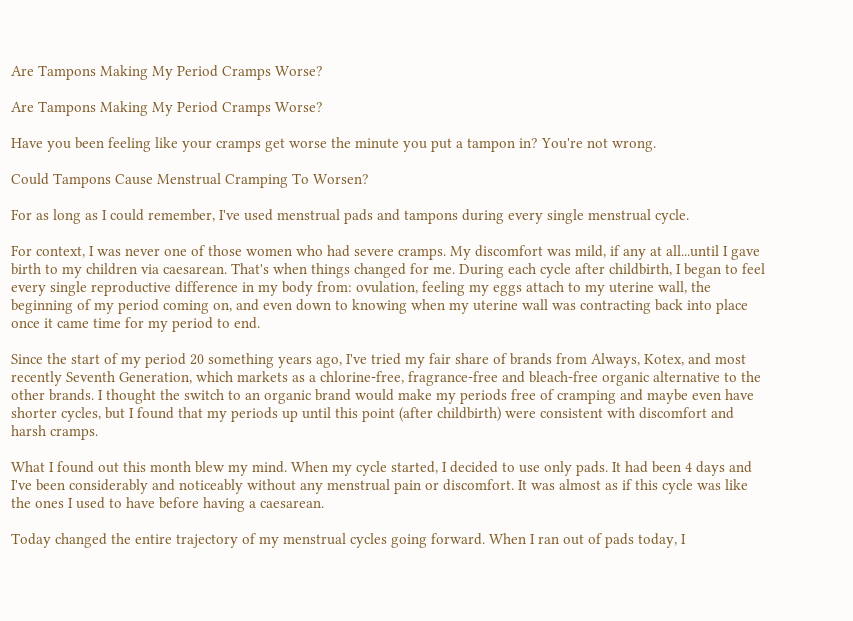Are Tampons Making My Period Cramps Worse?

Are Tampons Making My Period Cramps Worse?

Have you been feeling like your cramps get worse the minute you put a tampon in? You're not wrong.

Could Tampons Cause Menstrual Cramping To Worsen?

For as long as I could remember, I've used menstrual pads and tampons during every single menstrual cycle.

For context, I was never one of those women who had severe cramps. My discomfort was mild, if any at all...until I gave birth to my children via caesarean. That's when things changed for me. During each cycle after childbirth, I began to feel every single reproductive difference in my body from: ovulation, feeling my eggs attach to my uterine wall, the beginning of my period coming on, and even down to knowing when my uterine wall was contracting back into place once it came time for my period to end.

Since the start of my period 20 something years ago, I've tried my fair share of brands from Always, Kotex, and most recently Seventh Generation, which markets as a chlorine-free, fragrance-free and bleach-free organic alternative to the other brands. I thought the switch to an organic brand would make my periods free of cramping and maybe even have shorter cycles, but I found that my periods up until this point (after childbirth) were consistent with discomfort and harsh cramps.

What I found out this month blew my mind. When my cycle started, I decided to use only pads. It had been 4 days and I've been considerably and noticeably without any menstrual pain or discomfort. It was almost as if this cycle was like the ones I used to have before having a caesarean.

Today changed the entire trajectory of my menstrual cycles going forward. When I ran out of pads today, I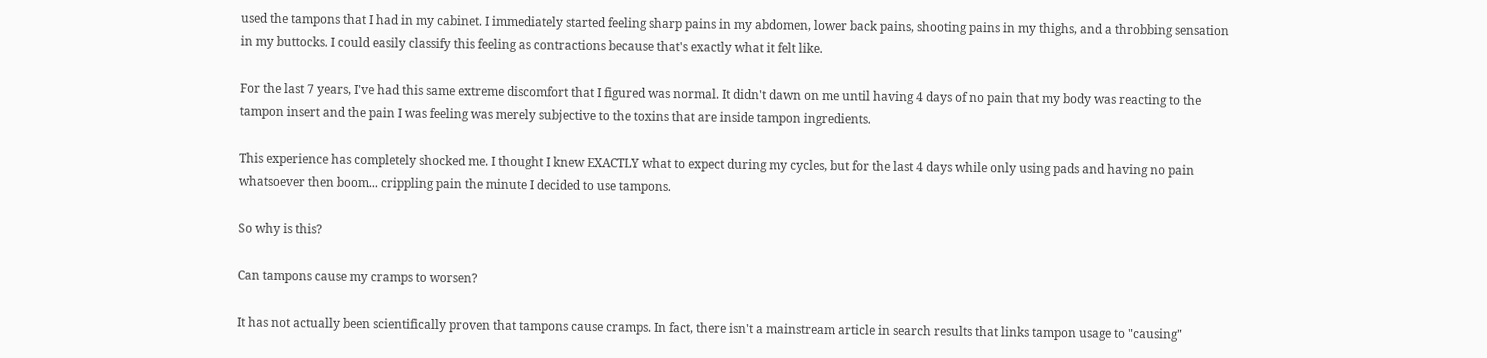used the tampons that I had in my cabinet. I immediately started feeling sharp pains in my abdomen, lower back pains, shooting pains in my thighs, and a throbbing sensation in my buttocks. I could easily classify this feeling as contractions because that's exactly what it felt like.

For the last 7 years, I've had this same extreme discomfort that I figured was normal. It didn't dawn on me until having 4 days of no pain that my body was reacting to the tampon insert and the pain I was feeling was merely subjective to the toxins that are inside tampon ingredients.

This experience has completely shocked me. I thought I knew EXACTLY what to expect during my cycles, but for the last 4 days while only using pads and having no pain whatsoever then boom... crippling pain the minute I decided to use tampons.

So why is this?

Can tampons cause my cramps to worsen?

It has not actually been scientifically proven that tampons cause cramps. In fact, there isn't a mainstream article in search results that links tampon usage to "causing"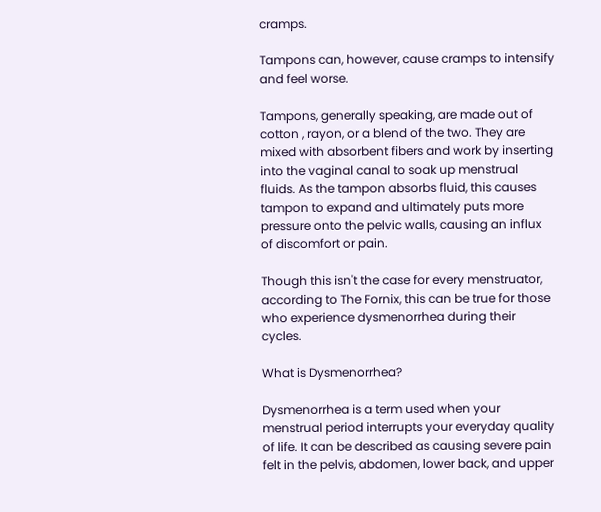cramps.

Tampons can, however, cause cramps to intensify and feel worse.

Tampons, generally speaking, are made out of cotton , rayon, or a blend of the two. They are mixed with absorbent fibers and work by inserting into the vaginal canal to soak up menstrual fluids. As the tampon absorbs fluid, this causes tampon to expand and ultimately puts more pressure onto the pelvic walls, causing an influx of discomfort or pain.

Though this isn't the case for every menstruator, according to The Fornix, this can be true for those who experience dysmenorrhea during their cycles.

What is Dysmenorrhea?

Dysmenorrhea is a term used when your menstrual period interrupts your everyday quality of life. It can be described as causing severe pain felt in the pelvis, abdomen, lower back, and upper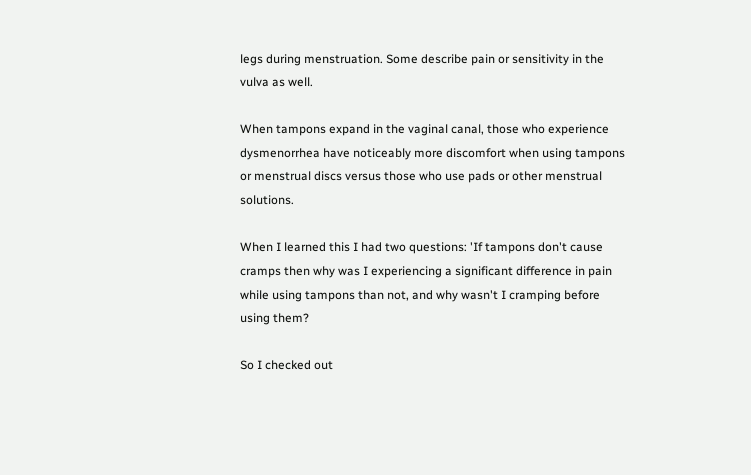legs during menstruation. Some describe pain or sensitivity in the vulva as well.

When tampons expand in the vaginal canal, those who experience dysmenorrhea have noticeably more discomfort when using tampons or menstrual discs versus those who use pads or other menstrual solutions.

When I learned this I had two questions: 'If tampons don't cause cramps then why was I experiencing a significant difference in pain while using tampons than not, and why wasn't I cramping before using them?

So I checked out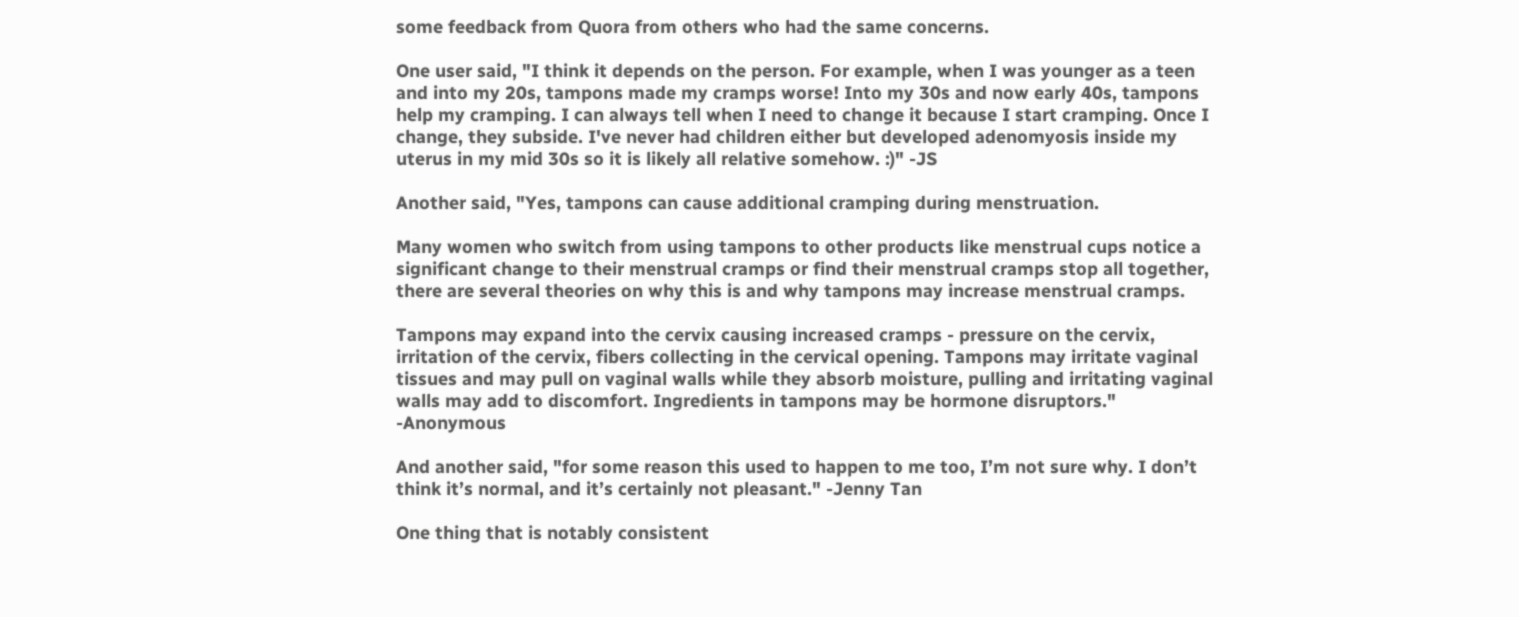some feedback from Quora from others who had the same concerns.

One user said, "I think it depends on the person. For example, when I was younger as a teen and into my 20s, tampons made my cramps worse! Into my 30s and now early 40s, tampons help my cramping. I can always tell when I need to change it because I start cramping. Once I change, they subside. I've never had children either but developed adenomyosis inside my uterus in my mid 30s so it is likely all relative somehow. :)" -JS

Another said, "Yes, tampons can cause additional cramping during menstruation.

Many women who switch from using tampons to other products like menstrual cups notice a significant change to their menstrual cramps or find their menstrual cramps stop all together, there are several theories on why this is and why tampons may increase menstrual cramps.

Tampons may expand into the cervix causing increased cramps - pressure on the cervix, irritation of the cervix, fibers collecting in the cervical opening. Tampons may irritate vaginal tissues and may pull on vaginal walls while they absorb moisture, pulling and irritating vaginal walls may add to discomfort. Ingredients in tampons may be hormone disruptors." -Anonymous

And another said, "for some reason this used to happen to me too, I’m not sure why. I don’t think it’s normal, and it’s certainly not pleasant." -Jenny Tan

One thing that is notably consistent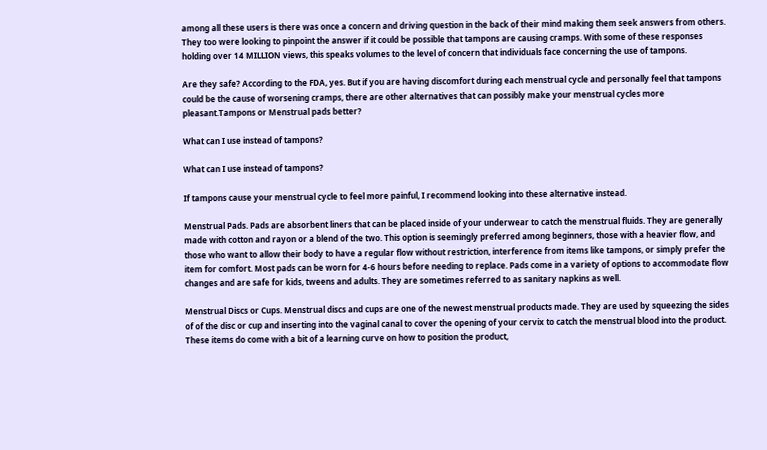among all these users is there was once a concern and driving question in the back of their mind making them seek answers from others. They too were looking to pinpoint the answer if it could be possible that tampons are causing cramps. With some of these responses holding over 14 MILLION views, this speaks volumes to the level of concern that individuals face concerning the use of tampons.

Are they safe? According to the FDA, yes. But if you are having discomfort during each menstrual cycle and personally feel that tampons could be the cause of worsening cramps, there are other alternatives that can possibly make your menstrual cycles more pleasant.Tampons or Menstrual pads better?

What can I use instead of tampons?

What can I use instead of tampons?

If tampons cause your menstrual cycle to feel more painful, I recommend looking into these alternative instead.

Menstrual Pads. Pads are absorbent liners that can be placed inside of your underwear to catch the menstrual fluids. They are generally made with cotton and rayon or a blend of the two. This option is seemingly preferred among beginners, those with a heavier flow, and those who want to allow their body to have a regular flow without restriction, interference from items like tampons, or simply prefer the item for comfort. Most pads can be worn for 4-6 hours before needing to replace. Pads come in a variety of options to accommodate flow changes and are safe for kids, tweens and adults. They are sometimes referred to as sanitary napkins as well.

Menstrual Discs or Cups. Menstrual discs and cups are one of the newest menstrual products made. They are used by squeezing the sides of of the disc or cup and inserting into the vaginal canal to cover the opening of your cervix to catch the menstrual blood into the product. These items do come with a bit of a learning curve on how to position the product,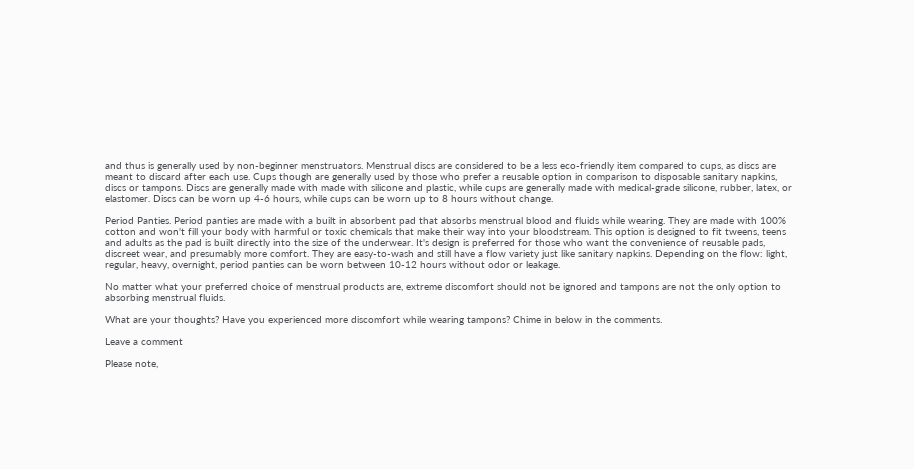and thus is generally used by non-beginner menstruators. Menstrual discs are considered to be a less eco-friendly item compared to cups, as discs are meant to discard after each use. Cups though are generally used by those who prefer a reusable option in comparison to disposable sanitary napkins, discs or tampons. Discs are generally made with made with silicone and plastic, while cups are generally made with medical-grade silicone, rubber, latex, or elastomer. Discs can be worn up 4-6 hours, while cups can be worn up to 8 hours without change.

Period Panties. Period panties are made with a built in absorbent pad that absorbs menstrual blood and fluids while wearing. They are made with 100% cotton and won't fill your body with harmful or toxic chemicals that make their way into your bloodstream. This option is designed to fit tweens, teens and adults as the pad is built directly into the size of the underwear. It's design is preferred for those who want the convenience of reusable pads, discreet wear, and presumably more comfort. They are easy-to-wash and still have a flow variety just like sanitary napkins. Depending on the flow: light, regular, heavy, overnight, period panties can be worn between 10-12 hours without odor or leakage.

No matter what your preferred choice of menstrual products are, extreme discomfort should not be ignored and tampons are not the only option to absorbing menstrual fluids.

What are your thoughts? Have you experienced more discomfort while wearing tampons? Chime in below in the comments.

Leave a comment

Please note,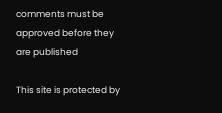comments must be approved before they are published

This site is protected by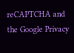reCAPTCHA and the Google Privacy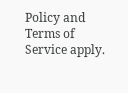Policy and Terms of Service apply.